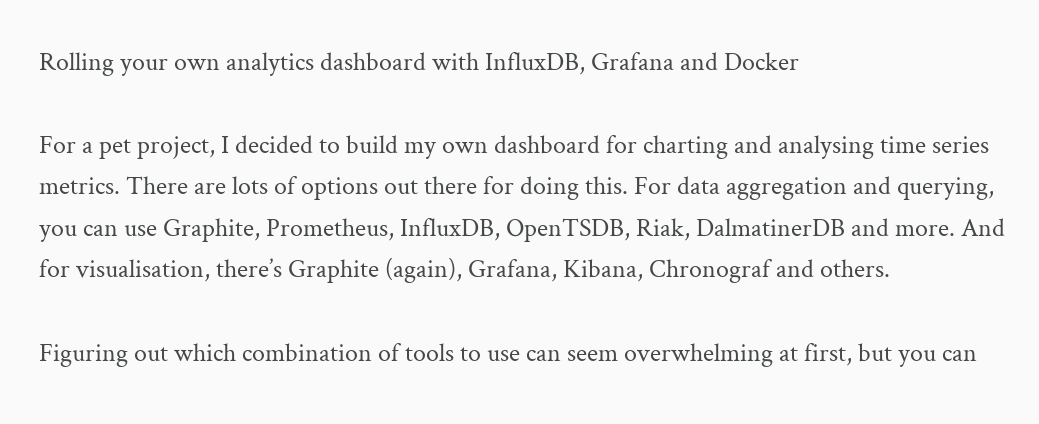Rolling your own analytics dashboard with InfluxDB, Grafana and Docker

For a pet project, I decided to build my own dashboard for charting and analysing time series metrics. There are lots of options out there for doing this. For data aggregation and querying, you can use Graphite, Prometheus, InfluxDB, OpenTSDB, Riak, DalmatinerDB and more. And for visualisation, there’s Graphite (again), Grafana, Kibana, Chronograf and others.

Figuring out which combination of tools to use can seem overwhelming at first, but you can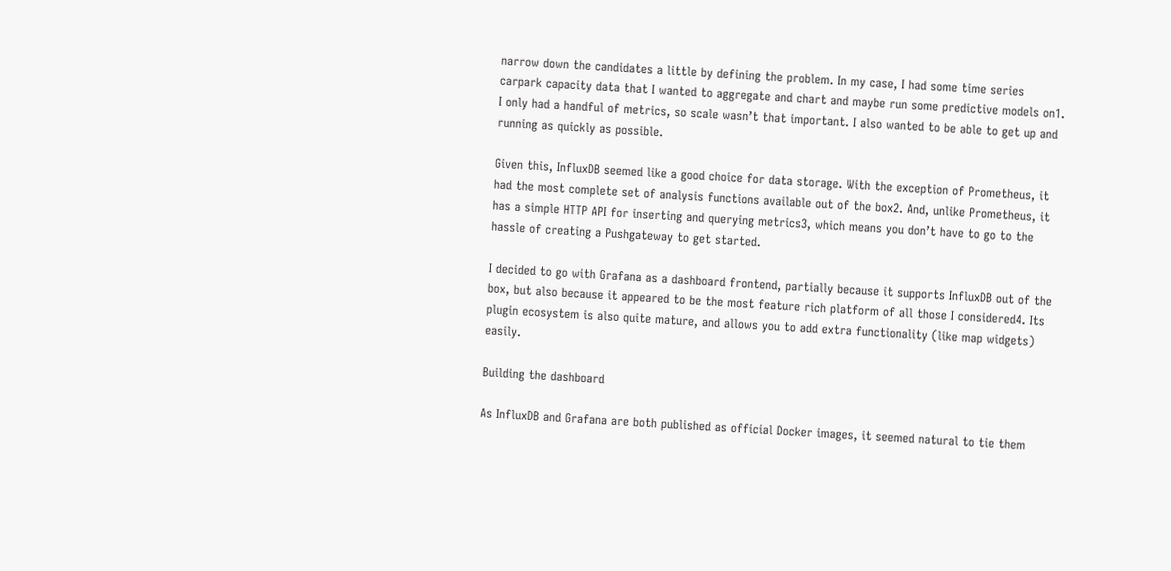narrow down the candidates a little by defining the problem. In my case, I had some time series carpark capacity data that I wanted to aggregate and chart and maybe run some predictive models on1. I only had a handful of metrics, so scale wasn’t that important. I also wanted to be able to get up and running as quickly as possible.

Given this, InfluxDB seemed like a good choice for data storage. With the exception of Prometheus, it had the most complete set of analysis functions available out of the box2. And, unlike Prometheus, it has a simple HTTP API for inserting and querying metrics3, which means you don’t have to go to the hassle of creating a Pushgateway to get started.

I decided to go with Grafana as a dashboard frontend, partially because it supports InfluxDB out of the box, but also because it appeared to be the most feature rich platform of all those I considered4. Its plugin ecosystem is also quite mature, and allows you to add extra functionality (like map widgets) easily.

Building the dashboard

As InfluxDB and Grafana are both published as official Docker images, it seemed natural to tie them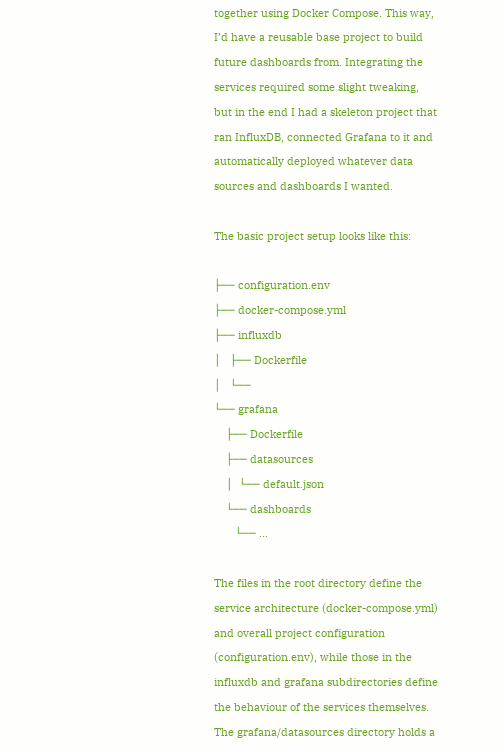together using Docker Compose. This way, I’d have a reusable base project to build future dashboards from. Integrating the services required some slight tweaking, but in the end I had a skeleton project that ran InfluxDB, connected Grafana to it and automatically deployed whatever data sources and dashboards I wanted.

The basic project setup looks like this:

├── configuration.env
├── docker-compose.yml
├── influxdb
│   ├── Dockerfile
│   └──
└── grafana
    ├── Dockerfile
    ├── datasources
    │  └── default.json
    └── dashboards
       └── ...

The files in the root directory define the service architecture (docker-compose.yml) and overall project configuration (configuration.env), while those in the influxdb and grafana subdirectories define the behaviour of the services themselves. The grafana/datasources directory holds a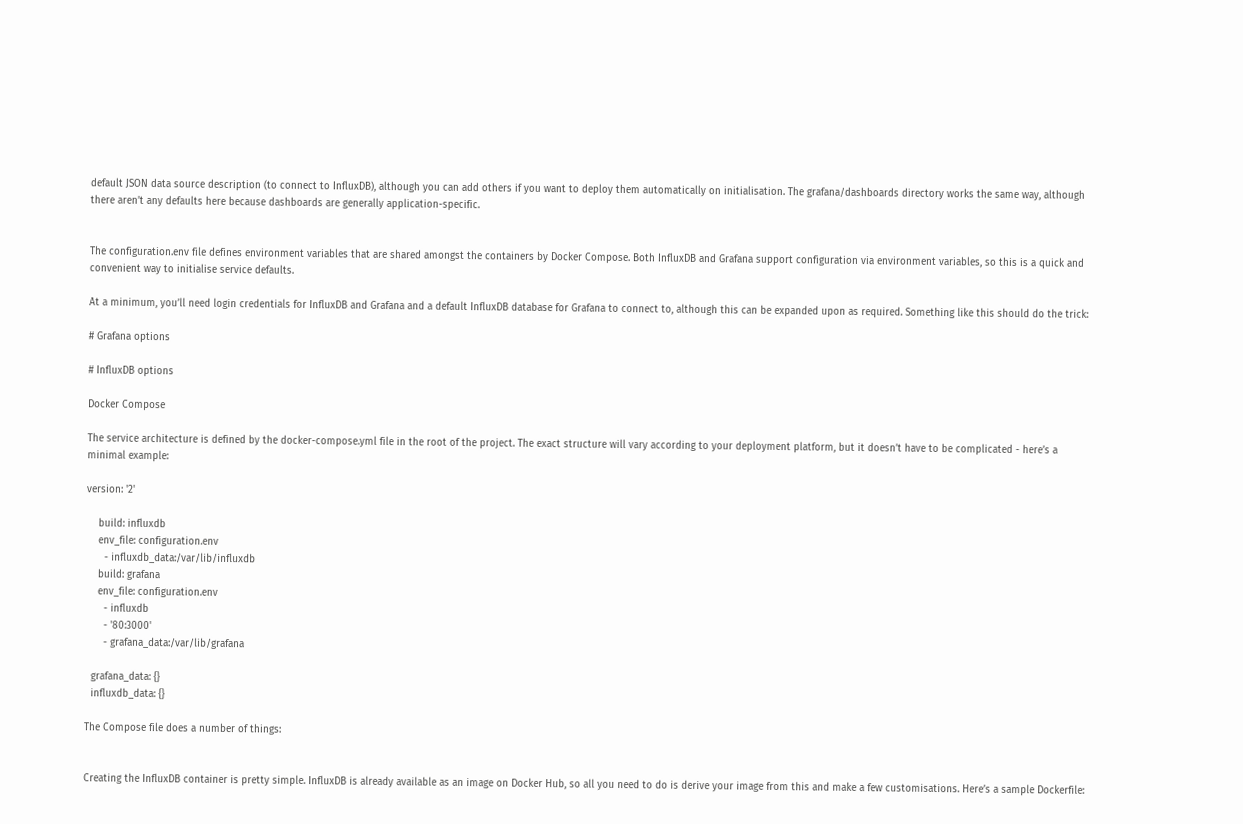default JSON data source description (to connect to InfluxDB), although you can add others if you want to deploy them automatically on initialisation. The grafana/dashboards directory works the same way, although there aren’t any defaults here because dashboards are generally application-specific.


The configuration.env file defines environment variables that are shared amongst the containers by Docker Compose. Both InfluxDB and Grafana support configuration via environment variables, so this is a quick and convenient way to initialise service defaults.

At a minimum, you’ll need login credentials for InfluxDB and Grafana and a default InfluxDB database for Grafana to connect to, although this can be expanded upon as required. Something like this should do the trick:

# Grafana options

# InfluxDB options

Docker Compose

The service architecture is defined by the docker-compose.yml file in the root of the project. The exact structure will vary according to your deployment platform, but it doesn’t have to be complicated - here’s a minimal example:

version: '2'

    build: influxdb
    env_file: configuration.env
      - influxdb_data:/var/lib/influxdb
    build: grafana
    env_file: configuration.env
      - influxdb
      - '80:3000'
      - grafana_data:/var/lib/grafana

  grafana_data: {}
  influxdb_data: {}

The Compose file does a number of things:


Creating the InfluxDB container is pretty simple. InfluxDB is already available as an image on Docker Hub, so all you need to do is derive your image from this and make a few customisations. Here’s a sample Dockerfile: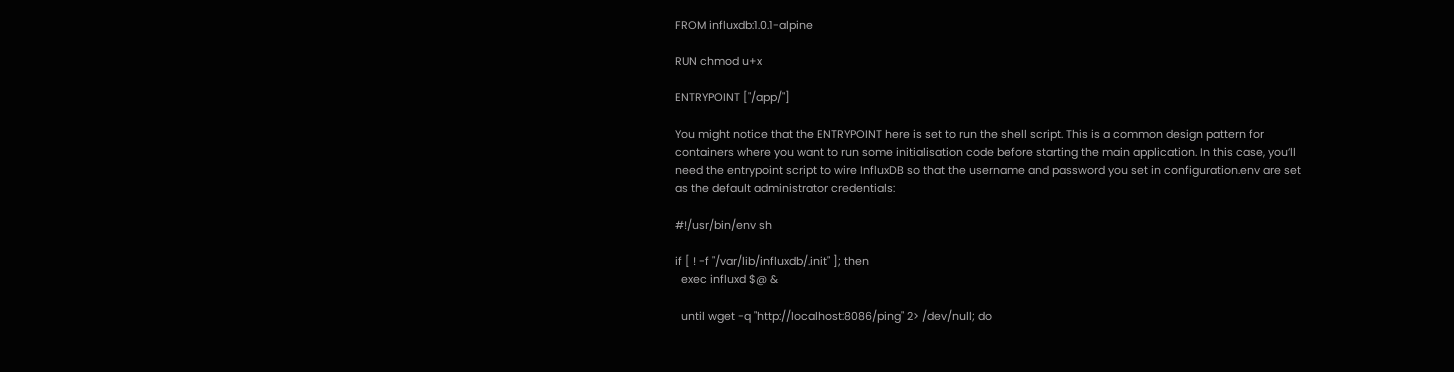FROM influxdb:1.0.1-alpine

RUN chmod u+x

ENTRYPOINT ["/app/"]

You might notice that the ENTRYPOINT here is set to run the shell script. This is a common design pattern for containers where you want to run some initialisation code before starting the main application. In this case, you’ll need the entrypoint script to wire InfluxDB so that the username and password you set in configuration.env are set as the default administrator credentials:

#!/usr/bin/env sh

if [ ! -f "/var/lib/influxdb/.init" ]; then
  exec influxd $@ &

  until wget -q "http://localhost:8086/ping" 2> /dev/null; do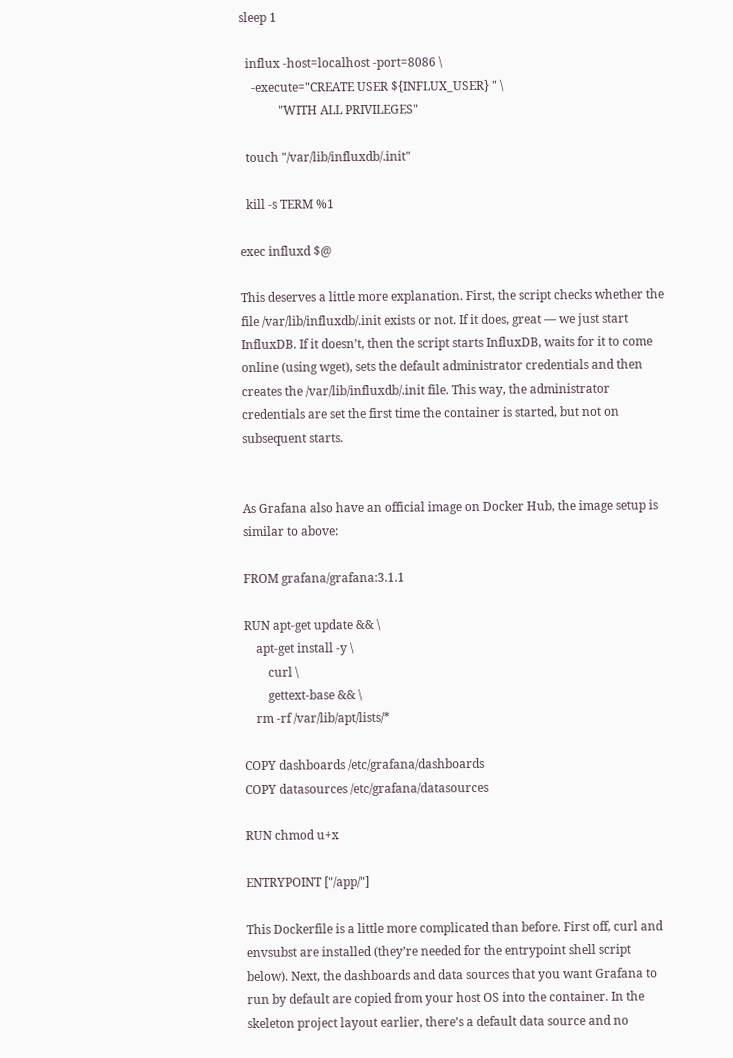sleep 1

  influx -host=localhost -port=8086 \
    -execute="CREATE USER ${INFLUX_USER} " \
             "WITH ALL PRIVILEGES"

  touch "/var/lib/influxdb/.init"

  kill -s TERM %1

exec influxd $@

This deserves a little more explanation. First, the script checks whether the file /var/lib/influxdb/.init exists or not. If it does, great — we just start InfluxDB. If it doesn’t, then the script starts InfluxDB, waits for it to come online (using wget), sets the default administrator credentials and then creates the /var/lib/influxdb/.init file. This way, the administrator credentials are set the first time the container is started, but not on subsequent starts.


As Grafana also have an official image on Docker Hub, the image setup is similar to above:

FROM grafana/grafana:3.1.1

RUN apt-get update && \
    apt-get install -y \
        curl \
        gettext-base && \
    rm -rf /var/lib/apt/lists/*

COPY dashboards /etc/grafana/dashboards
COPY datasources /etc/grafana/datasources

RUN chmod u+x

ENTRYPOINT ["/app/"]

This Dockerfile is a little more complicated than before. First off, curl and envsubst are installed (they’re needed for the entrypoint shell script below). Next, the dashboards and data sources that you want Grafana to run by default are copied from your host OS into the container. In the skeleton project layout earlier, there’s a default data source and no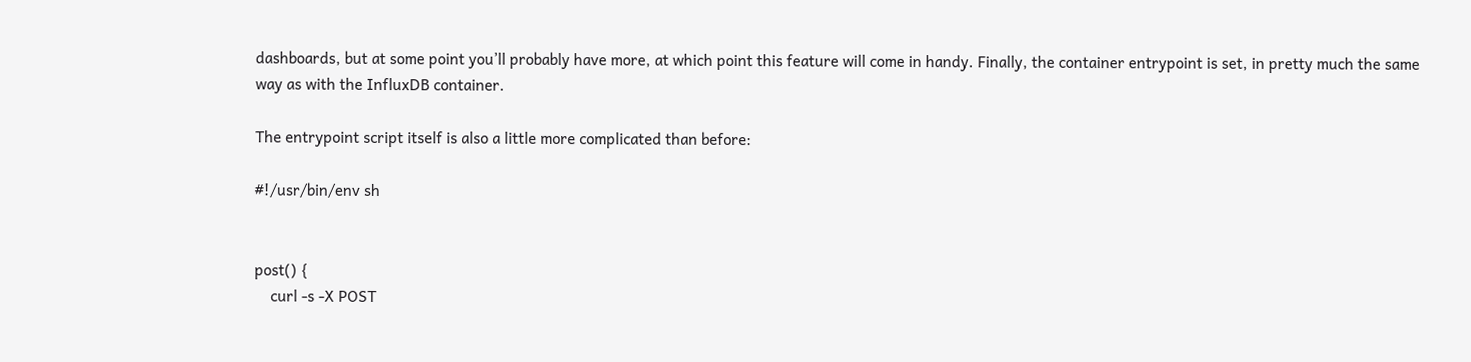dashboards, but at some point you’ll probably have more, at which point this feature will come in handy. Finally, the container entrypoint is set, in pretty much the same way as with the InfluxDB container.

The entrypoint script itself is also a little more complicated than before:

#!/usr/bin/env sh


post() {
    curl -s -X POST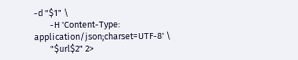-d "$1" \
        -H 'Content-Type: application/json;charset=UTF-8' \
        "$url$2" 2>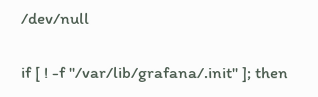/dev/null

if [ ! -f "/var/lib/grafana/.init" ]; then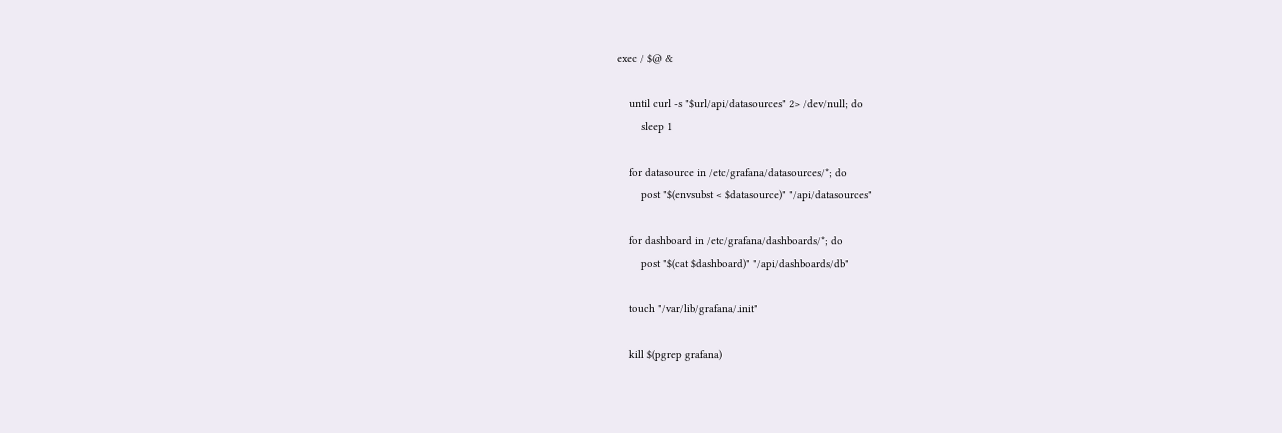exec / $@ &

    until curl -s "$url/api/datasources" 2> /dev/null; do
        sleep 1

    for datasource in /etc/grafana/datasources/*; do
        post "$(envsubst < $datasource)" "/api/datasources"

    for dashboard in /etc/grafana/dashboards/*; do
        post "$(cat $dashboard)" "/api/dashboards/db"

    touch "/var/lib/grafana/.init"

    kill $(pgrep grafana)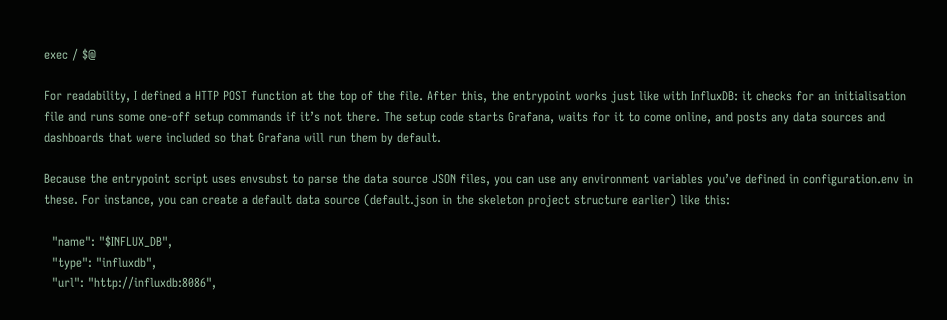exec / $@

For readability, I defined a HTTP POST function at the top of the file. After this, the entrypoint works just like with InfluxDB: it checks for an initialisation file and runs some one-off setup commands if it’s not there. The setup code starts Grafana, waits for it to come online, and posts any data sources and dashboards that were included so that Grafana will run them by default.

Because the entrypoint script uses envsubst to parse the data source JSON files, you can use any environment variables you’ve defined in configuration.env in these. For instance, you can create a default data source (default.json in the skeleton project structure earlier) like this:

  "name": "$INFLUX_DB",
  "type": "influxdb",
  "url": "http://influxdb:8086",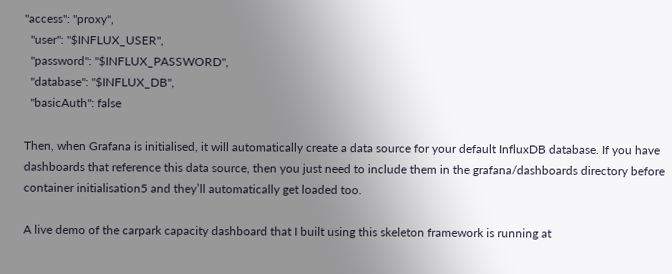"access": "proxy",
  "user": "$INFLUX_USER",
  "password": "$INFLUX_PASSWORD",
  "database": "$INFLUX_DB",
  "basicAuth": false

Then, when Grafana is initialised, it will automatically create a data source for your default InfluxDB database. If you have dashboards that reference this data source, then you just need to include them in the grafana/dashboards directory before container initialisation5 and they’ll automatically get loaded too.

A live demo of the carpark capacity dashboard that I built using this skeleton framework is running at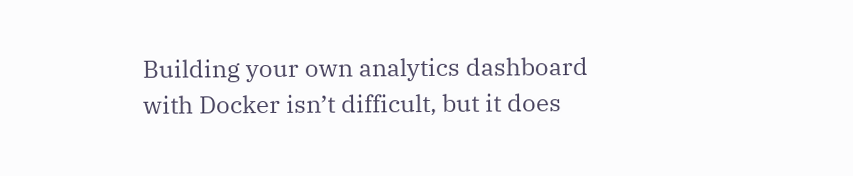Building your own analytics dashboard with Docker isn’t difficult, but it does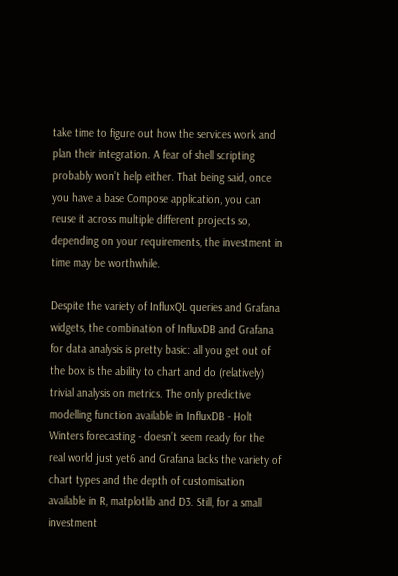take time to figure out how the services work and plan their integration. A fear of shell scripting probably won’t help either. That being said, once you have a base Compose application, you can reuse it across multiple different projects so, depending on your requirements, the investment in time may be worthwhile.

Despite the variety of InfluxQL queries and Grafana widgets, the combination of InfluxDB and Grafana for data analysis is pretty basic: all you get out of the box is the ability to chart and do (relatively) trivial analysis on metrics. The only predictive modelling function available in InfluxDB - Holt Winters forecasting - doesn’t seem ready for the real world just yet6 and Grafana lacks the variety of chart types and the depth of customisation available in R, matplotlib and D3. Still, for a small investment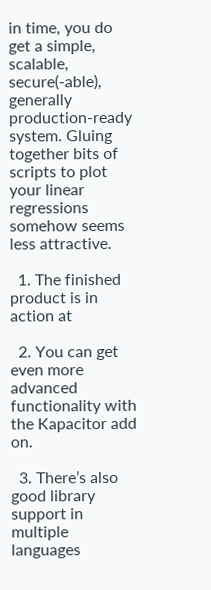in time, you do get a simple, scalable, secure(-able), generally production-ready system. Gluing together bits of scripts to plot your linear regressions somehow seems less attractive.

  1. The finished product is in action at

  2. You can get even more advanced functionality with the Kapacitor add on.

  3. There’s also good library support in multiple languages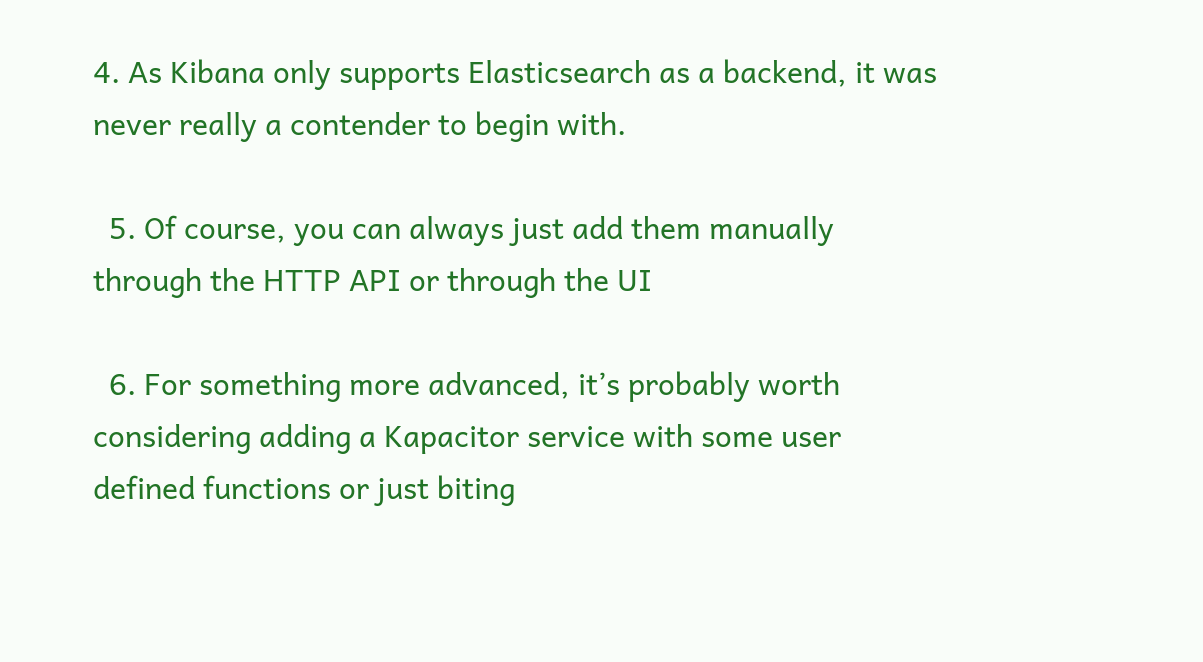4. As Kibana only supports Elasticsearch as a backend, it was never really a contender to begin with.

  5. Of course, you can always just add them manually through the HTTP API or through the UI

  6. For something more advanced, it’s probably worth considering adding a Kapacitor service with some user defined functions or just biting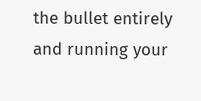the bullet entirely and running your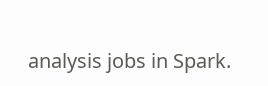analysis jobs in Spark.